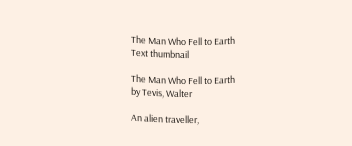The Man Who Fell to Earth
Text thumbnail

The Man Who Fell to Earth
by Tevis, Walter

An alien traveller,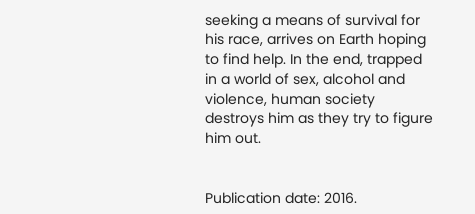seeking a means of survival for his race, arrives on Earth hoping to find help. In the end, trapped in a world of sex, alcohol and violence, human society destroys him as they try to figure him out.


Publication date: 2016.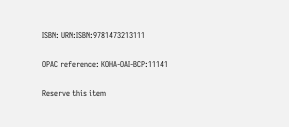ISBN: URN:ISBN:9781473213111

OPAC reference: KOHA-OAI-BCP:11141

Reserve this item